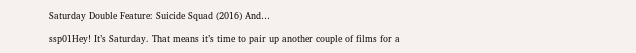Saturday Double Feature: Suicide Squad (2016) And…

ssp01Hey! It’s Saturday. That means it’s time to pair up another couple of films for a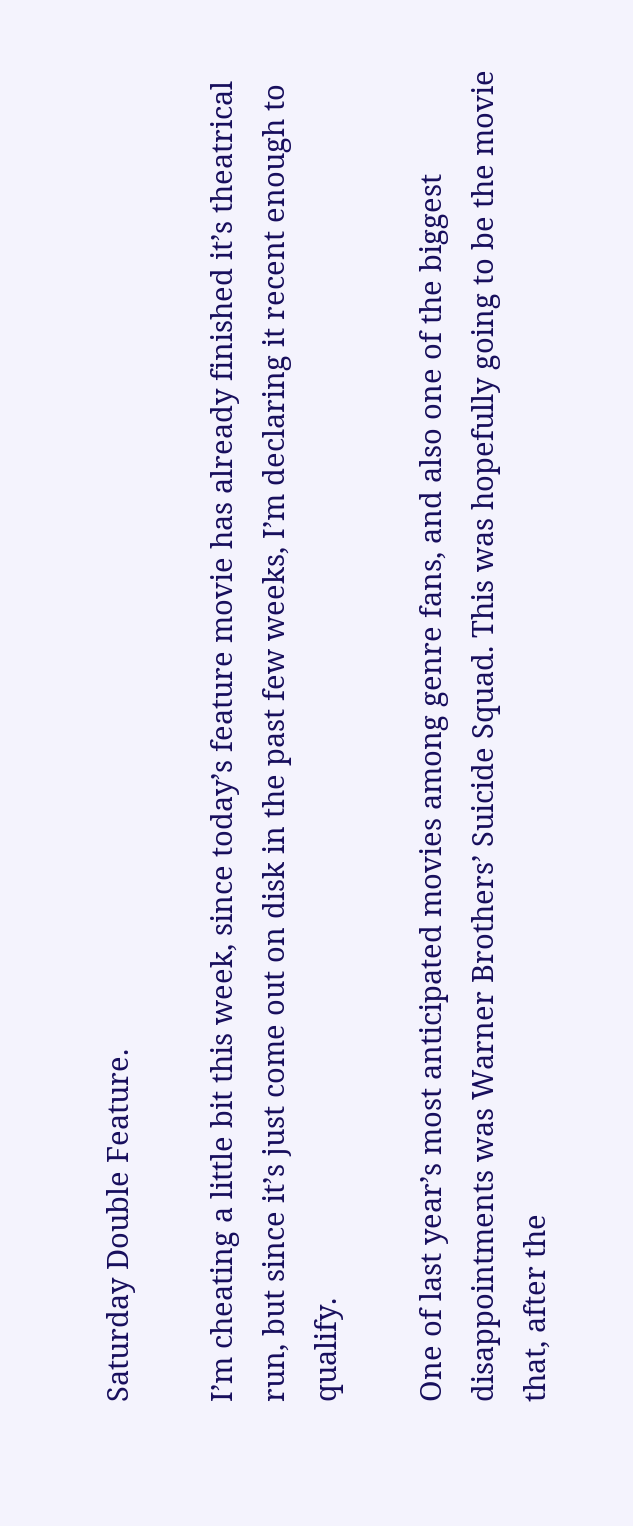Saturday Double Feature.

I’m cheating a little bit this week, since today’s feature movie has already finished it’s theatrical run, but since it’s just come out on disk in the past few weeks, I’m declaring it recent enough to qualify.

One of last year’s most anticipated movies among genre fans, and also one of the biggest disappointments was Warner Brothers’ Suicide Squad. This was hopefully going to be the movie that, after the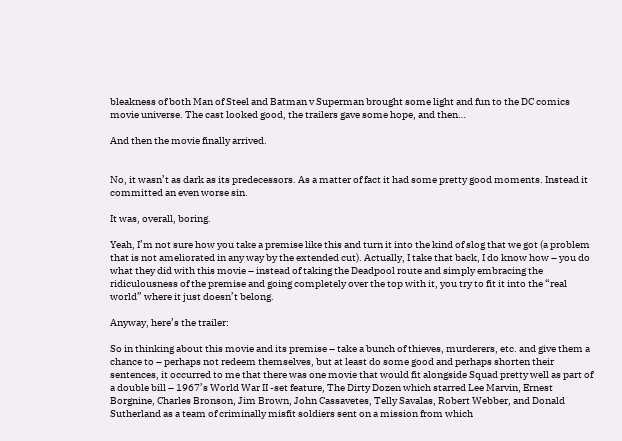bleakness of both Man of Steel and Batman v Superman brought some light and fun to the DC comics movie universe. The cast looked good, the trailers gave some hope, and then…

And then the movie finally arrived.


No, it wasn’t as dark as its predecessors. As a matter of fact it had some pretty good moments. Instead it committed an even worse sin.

It was, overall, boring.

Yeah, I’m not sure how you take a premise like this and turn it into the kind of slog that we got (a problem that is not ameliorated in any way by the extended cut). Actually, I take that back, I do know how – you do what they did with this movie – instead of taking the Deadpool route and simply embracing the ridiculousness of the premise and going completely over the top with it, you try to fit it into the “real world” where it just doesn’t belong.

Anyway, here’s the trailer:

So in thinking about this movie and its premise – take a bunch of thieves, murderers, etc. and give them a chance to – perhaps not redeem themselves, but at least do some good and perhaps shorten their sentences, it occurred to me that there was one movie that would fit alongside Squad pretty well as part of a double bill – 1967’s World War II -set feature, The Dirty Dozen which starred Lee Marvin, Ernest Borgnine, Charles Bronson, Jim Brown, John Cassavetes, Telly Savalas, Robert Webber, and Donald Sutherland as a team of criminally misfit soldiers sent on a mission from which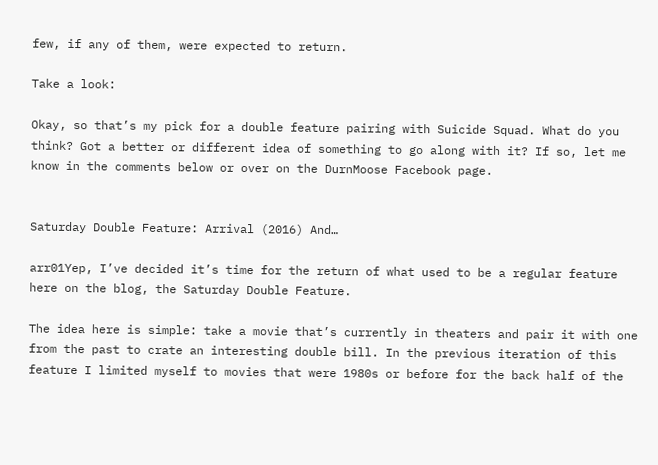few, if any of them, were expected to return.

Take a look:

Okay, so that’s my pick for a double feature pairing with Suicide Squad. What do you think? Got a better or different idea of something to go along with it? If so, let me know in the comments below or over on the DurnMoose Facebook page.


Saturday Double Feature: Arrival (2016) And…

arr01Yep, I’ve decided it’s time for the return of what used to be a regular feature here on the blog, the Saturday Double Feature.

The idea here is simple: take a movie that’s currently in theaters and pair it with one from the past to crate an interesting double bill. In the previous iteration of this feature I limited myself to movies that were 1980s or before for the back half of the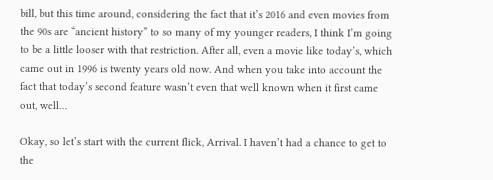bill, but this time around, considering the fact that it’s 2016 and even movies from the 90s are “ancient history” to so many of my younger readers, I think I’m going to be a little looser with that restriction. After all, even a movie like today’s, which came out in 1996 is twenty years old now. And when you take into account the fact that today’s second feature wasn’t even that well known when it first came out, well…

Okay, so let’s start with the current flick, Arrival. I haven’t had a chance to get to the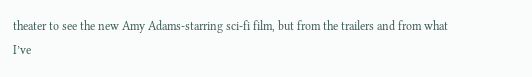theater to see the new Amy Adams-starring sci-fi film, but from the trailers and from what I’ve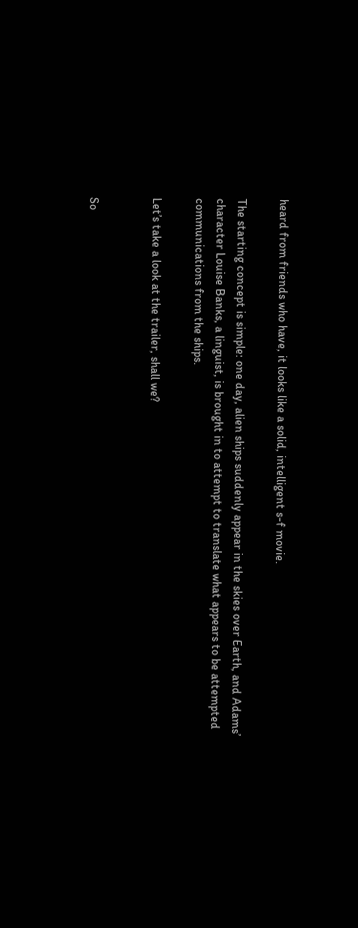heard from friends who have, it looks like a solid, intelligent s-f movie.

The starting concept is simple: one day, alien ships suddenly appear in the skies over Earth, and Adams’ character Louise Banks, a linguist, is brought in to attempt to translate what appears to be attempted communications from the ships.

Let’s take a look at the trailer, shall we?


So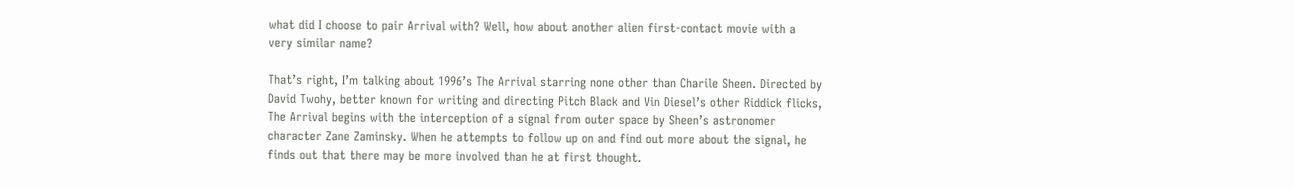what did I choose to pair Arrival with? Well, how about another alien first-contact movie with a very similar name?

That’s right, I’m talking about 1996’s The Arrival starring none other than Charile Sheen. Directed by David Twohy, better known for writing and directing Pitch Black and Vin Diesel’s other Riddick flicks, The Arrival begins with the interception of a signal from outer space by Sheen’s astronomer character Zane Zaminsky. When he attempts to follow up on and find out more about the signal, he finds out that there may be more involved than he at first thought.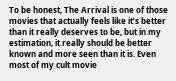To be honest, The Arrival is one of those movies that actually feels like it’s better than it really deserves to be, but in my estimation, it really should be better known and more seen than it is. Even most of my cult movie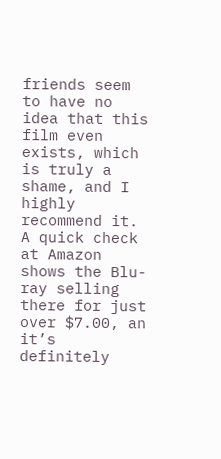friends seem to have no idea that this film even exists, which is truly a shame, and I highly recommend it. A quick check at Amazon shows the Blu-ray selling there for just over $7.00, an it’s definitely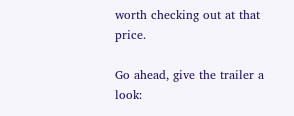worth checking out at that price.

Go ahead, give the trailer a look: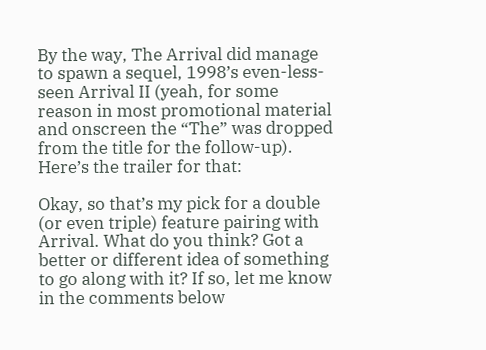By the way, The Arrival did manage to spawn a sequel, 1998’s even-less-seen Arrival II (yeah, for some reason in most promotional material and onscreen the “The” was dropped from the title for the follow-up). Here’s the trailer for that:

Okay, so that’s my pick for a double (or even triple) feature pairing with Arrival. What do you think? Got a better or different idea of something to go along with it? If so, let me know in the comments below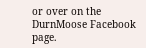or over on the DurnMoose Facebook page.